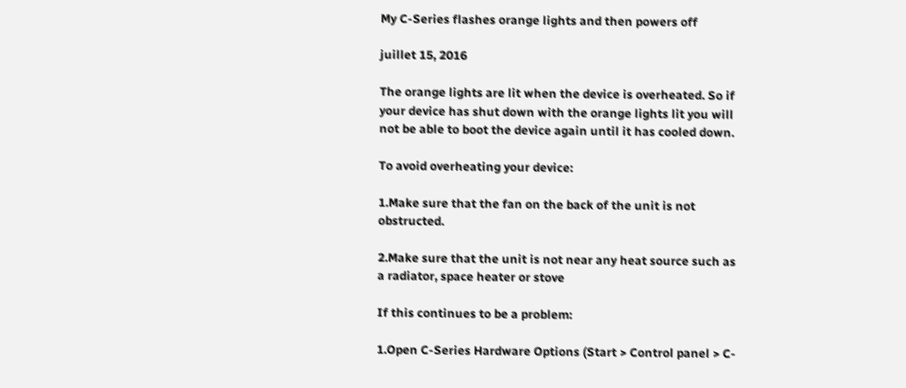My C-Series flashes orange lights and then powers off

juillet 15, 2016

The orange lights are lit when the device is overheated. So if your device has shut down with the orange lights lit you will not be able to boot the device again until it has cooled down.

To avoid overheating your device:

1.Make sure that the fan on the back of the unit is not obstructed.

2.Make sure that the unit is not near any heat source such as a radiator, space heater or stove

If this continues to be a problem:

1.Open C-Series Hardware Options (Start > Control panel > C-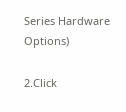Series Hardware Options)

2.Click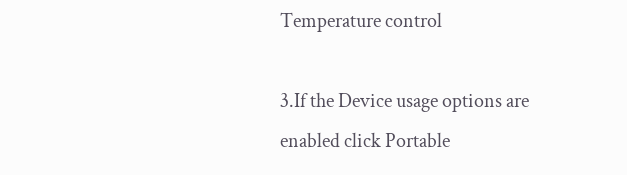Temperature control

3.If the Device usage options are enabled click Portable